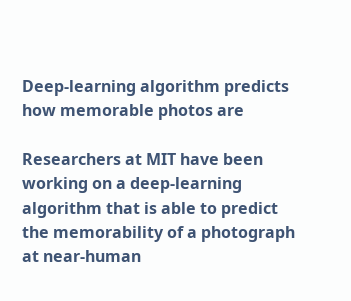Deep-learning algorithm predicts how memorable photos are

Researchers at MIT have been working on a deep-learning algorithm that is able to predict the memorability of a photograph at near-human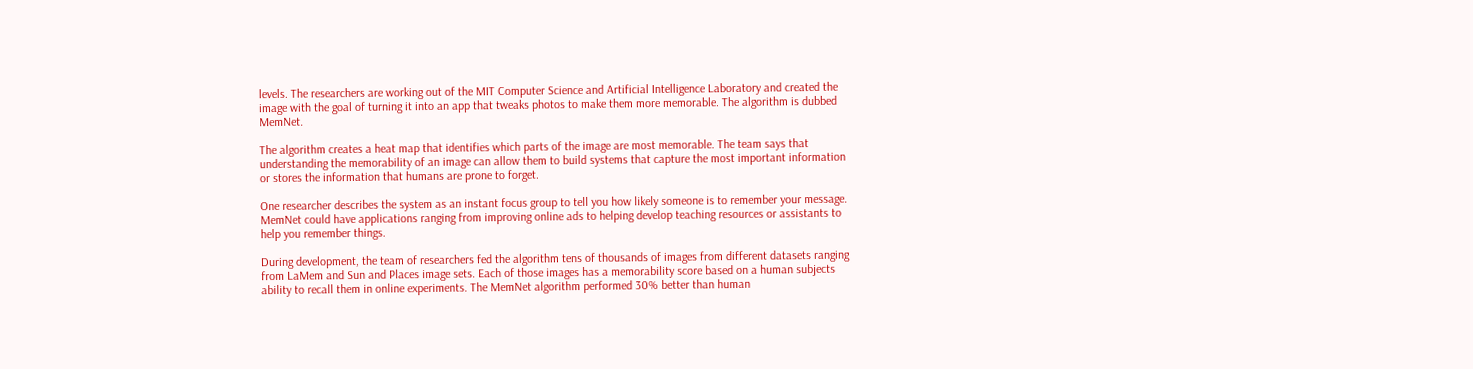levels. The researchers are working out of the MIT Computer Science and Artificial Intelligence Laboratory and created the image with the goal of turning it into an app that tweaks photos to make them more memorable. The algorithm is dubbed MemNet.

The algorithm creates a heat map that identifies which parts of the image are most memorable. The team says that understanding the memorability of an image can allow them to build systems that capture the most important information or stores the information that humans are prone to forget.

One researcher describes the system as an instant focus group to tell you how likely someone is to remember your message. MemNet could have applications ranging from improving online ads to helping develop teaching resources or assistants to help you remember things.

During development, the team of researchers fed the algorithm tens of thousands of images from different datasets ranging from LaMem and Sun and Places image sets. Each of those images has a memorability score based on a human subjects ability to recall them in online experiments. The MemNet algorithm performed 30% better than human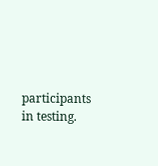participants in testing.